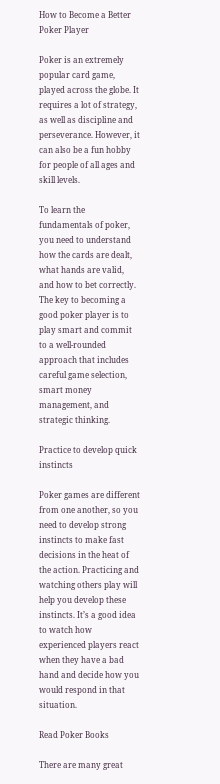How to Become a Better Poker Player

Poker is an extremely popular card game, played across the globe. It requires a lot of strategy, as well as discipline and perseverance. However, it can also be a fun hobby for people of all ages and skill levels.

To learn the fundamentals of poker, you need to understand how the cards are dealt, what hands are valid, and how to bet correctly. The key to becoming a good poker player is to play smart and commit to a well-rounded approach that includes careful game selection, smart money management, and strategic thinking.

Practice to develop quick instincts

Poker games are different from one another, so you need to develop strong instincts to make fast decisions in the heat of the action. Practicing and watching others play will help you develop these instincts. It’s a good idea to watch how experienced players react when they have a bad hand and decide how you would respond in that situation.

Read Poker Books

There are many great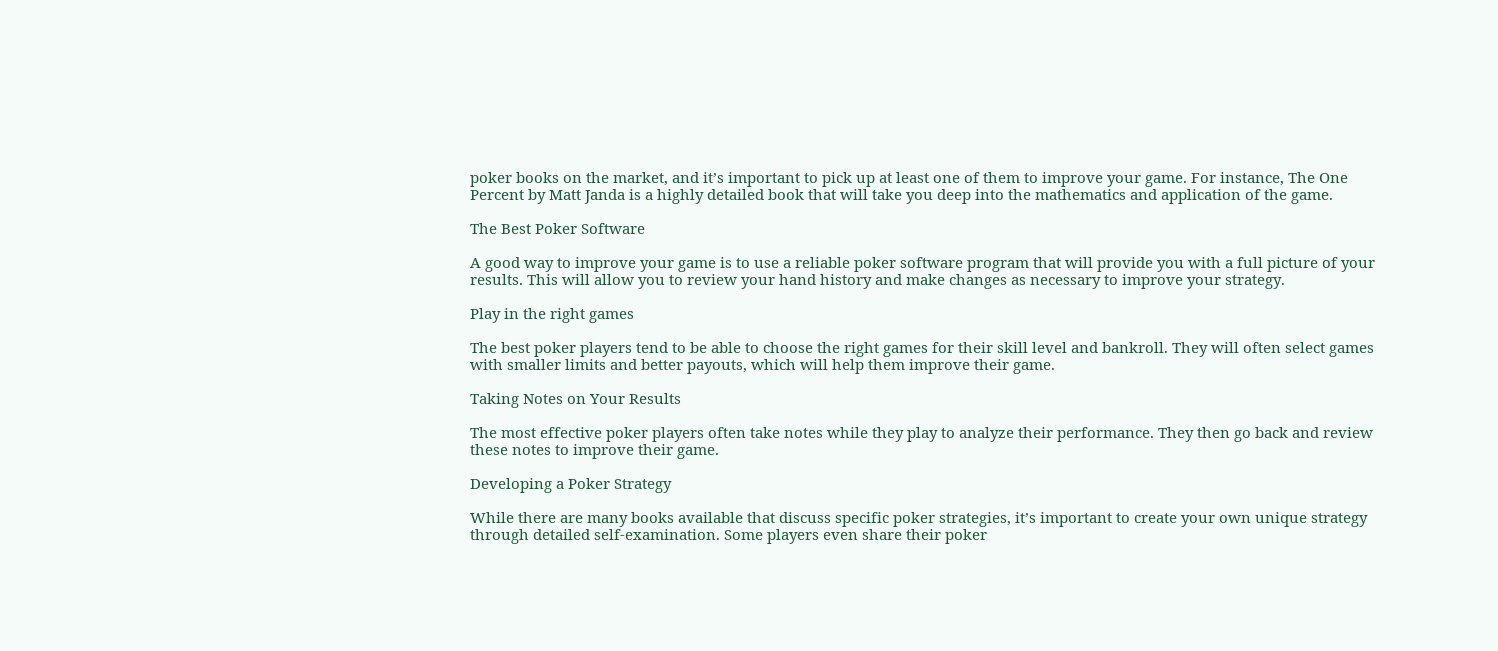poker books on the market, and it’s important to pick up at least one of them to improve your game. For instance, The One Percent by Matt Janda is a highly detailed book that will take you deep into the mathematics and application of the game.

The Best Poker Software

A good way to improve your game is to use a reliable poker software program that will provide you with a full picture of your results. This will allow you to review your hand history and make changes as necessary to improve your strategy.

Play in the right games

The best poker players tend to be able to choose the right games for their skill level and bankroll. They will often select games with smaller limits and better payouts, which will help them improve their game.

Taking Notes on Your Results

The most effective poker players often take notes while they play to analyze their performance. They then go back and review these notes to improve their game.

Developing a Poker Strategy

While there are many books available that discuss specific poker strategies, it’s important to create your own unique strategy through detailed self-examination. Some players even share their poker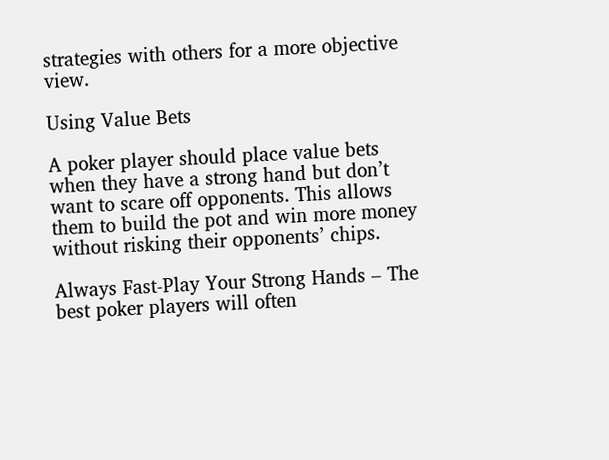strategies with others for a more objective view.

Using Value Bets

A poker player should place value bets when they have a strong hand but don’t want to scare off opponents. This allows them to build the pot and win more money without risking their opponents’ chips.

Always Fast-Play Your Strong Hands – The best poker players will often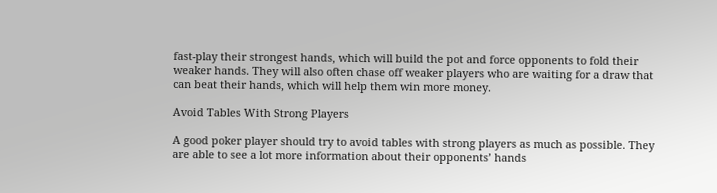fast-play their strongest hands, which will build the pot and force opponents to fold their weaker hands. They will also often chase off weaker players who are waiting for a draw that can beat their hands, which will help them win more money.

Avoid Tables With Strong Players

A good poker player should try to avoid tables with strong players as much as possible. They are able to see a lot more information about their opponents’ hands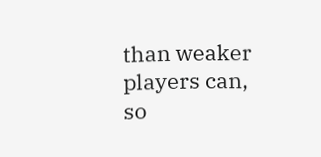than weaker players can, so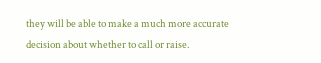they will be able to make a much more accurate decision about whether to call or raise.